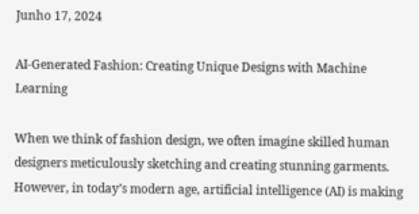Junho 17, 2024

AI-Generated Fashion: Creating Unique Designs with Machine Learning

When we think of fashion design, we often imagine skilled human designers meticulously sketching and creating stunning garments. However, in today’s modern age, artificial intelligence (AI) is making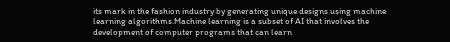its mark in the fashion industry by generating unique designs using machine learning algorithms.Machine learning is a subset of AI that involves the development of computer programs that can learn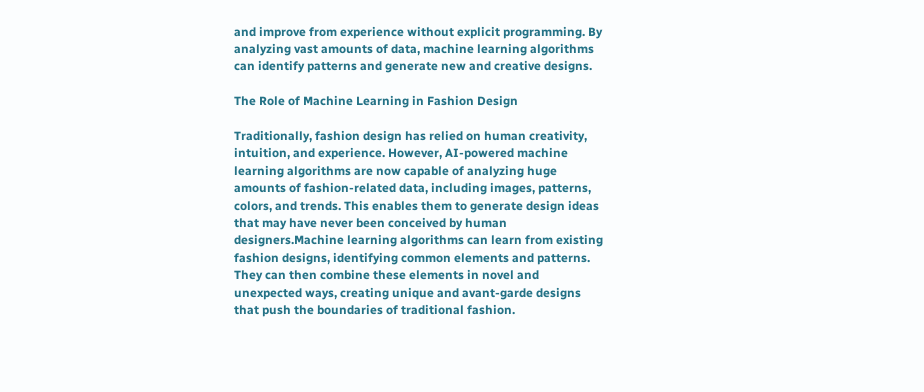and improve from experience without explicit programming. By analyzing vast amounts of data, machine learning algorithms can identify patterns and generate new and creative designs.

The Role of Machine Learning in Fashion Design

Traditionally, fashion design has relied on human creativity, intuition, and experience. However, AI-powered machine learning algorithms are now capable of analyzing huge amounts of fashion-related data, including images, patterns, colors, and trends. This enables them to generate design ideas that may have never been conceived by human designers.Machine learning algorithms can learn from existing fashion designs, identifying common elements and patterns. They can then combine these elements in novel and unexpected ways, creating unique and avant-garde designs that push the boundaries of traditional fashion.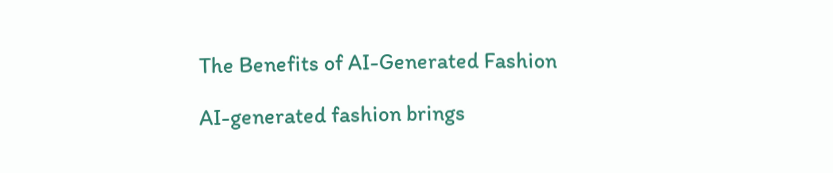The Benefits of AI-Generated Fashion

AI-generated fashion brings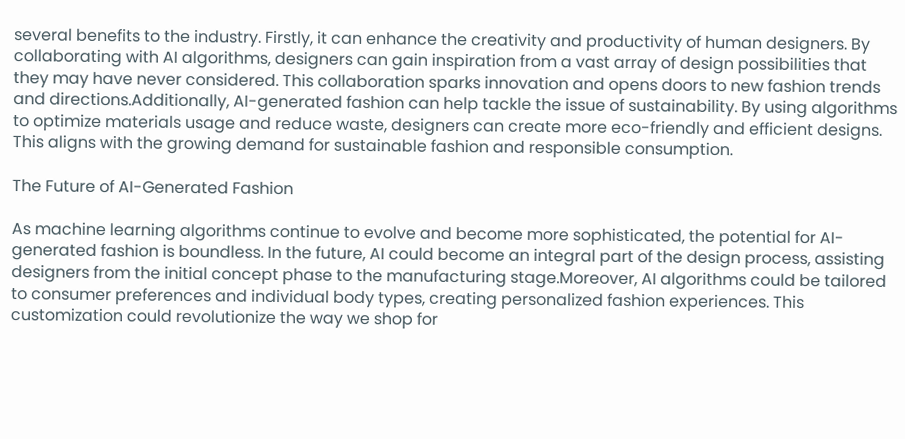several benefits to the industry. Firstly, it can enhance the creativity and productivity of human designers. By collaborating with AI algorithms, designers can gain inspiration from a vast array of design possibilities that they may have never considered. This collaboration sparks innovation and opens doors to new fashion trends and directions.Additionally, AI-generated fashion can help tackle the issue of sustainability. By using algorithms to optimize materials usage and reduce waste, designers can create more eco-friendly and efficient designs. This aligns with the growing demand for sustainable fashion and responsible consumption.

The Future of AI-Generated Fashion

As machine learning algorithms continue to evolve and become more sophisticated, the potential for AI-generated fashion is boundless. In the future, AI could become an integral part of the design process, assisting designers from the initial concept phase to the manufacturing stage.Moreover, AI algorithms could be tailored to consumer preferences and individual body types, creating personalized fashion experiences. This customization could revolutionize the way we shop for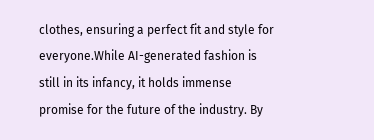clothes, ensuring a perfect fit and style for everyone.While AI-generated fashion is still in its infancy, it holds immense promise for the future of the industry. By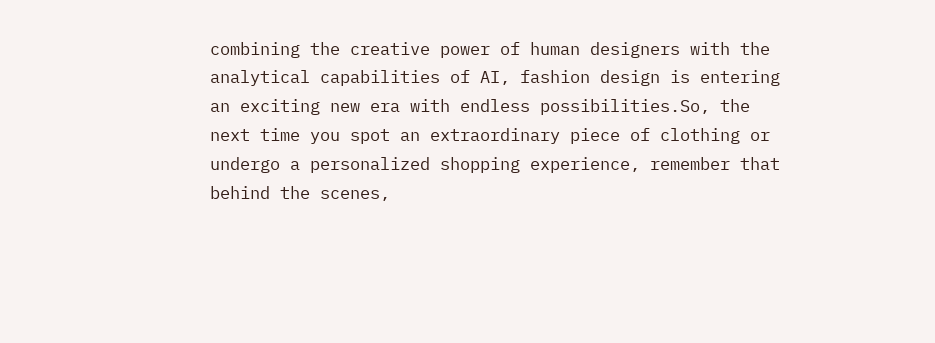combining the creative power of human designers with the analytical capabilities of AI, fashion design is entering an exciting new era with endless possibilities.So, the next time you spot an extraordinary piece of clothing or undergo a personalized shopping experience, remember that behind the scenes,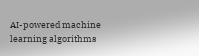AI-powered machine learning algorithms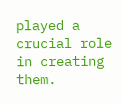played a crucial role in creating them.